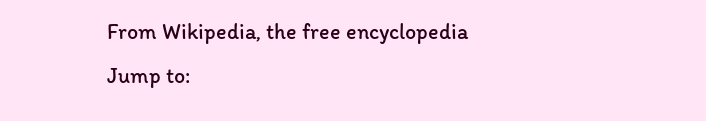From Wikipedia, the free encyclopedia
Jump to: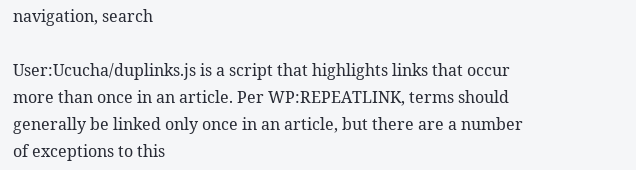navigation, search

User:Ucucha/duplinks.js is a script that highlights links that occur more than once in an article. Per WP:REPEATLINK, terms should generally be linked only once in an article, but there are a number of exceptions to this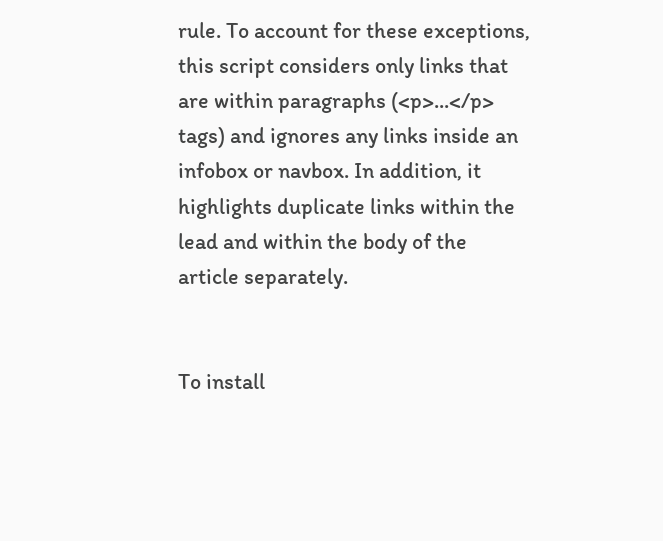rule. To account for these exceptions, this script considers only links that are within paragraphs (<p>...</p> tags) and ignores any links inside an infobox or navbox. In addition, it highlights duplicate links within the lead and within the body of the article separately.


To install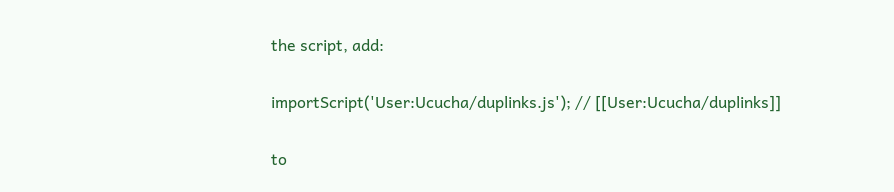the script, add:

importScript('User:Ucucha/duplinks.js'); // [[User:Ucucha/duplinks]]

to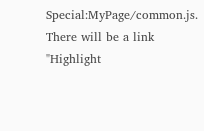Special:MyPage/common.js. There will be a link "Highlight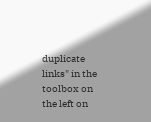duplicate links" in the toolbox on the left on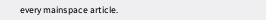every mainspace article.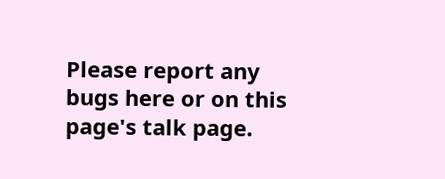Please report any bugs here or on this page's talk page.